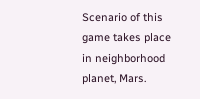Scenario of this game takes place in neighborhood planet, Mars.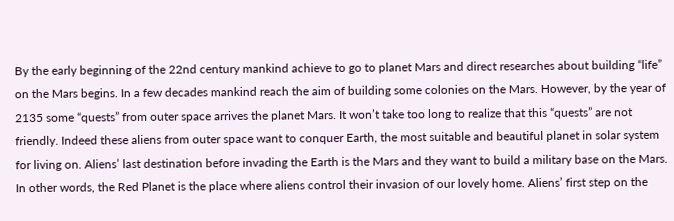By the early beginning of the 22nd century mankind achieve to go to planet Mars and direct researches about building “life” on the Mars begins. In a few decades mankind reach the aim of building some colonies on the Mars. However, by the year of 2135 some “quests” from outer space arrives the planet Mars. It won’t take too long to realize that this “quests” are not friendly. Indeed these aliens from outer space want to conquer Earth, the most suitable and beautiful planet in solar system for living on. Aliens’ last destination before invading the Earth is the Mars and they want to build a military base on the Mars. In other words, the Red Planet is the place where aliens control their invasion of our lovely home. Aliens’ first step on the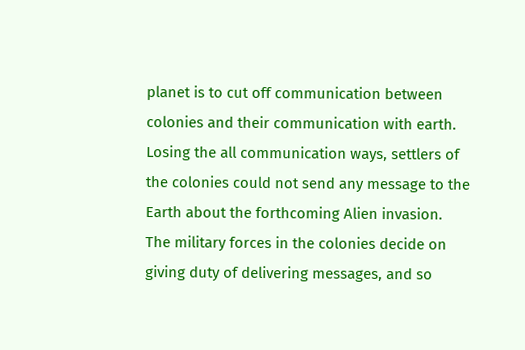planet is to cut off communication between colonies and their communication with earth. Losing the all communication ways, settlers of the colonies could not send any message to the Earth about the forthcoming Alien invasion. The military forces in the colonies decide on giving duty of delivering messages, and so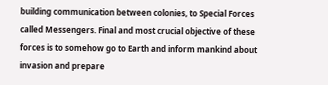building communication between colonies, to Special Forces called Messengers. Final and most crucial objective of these forces is to somehow go to Earth and inform mankind about invasion and prepare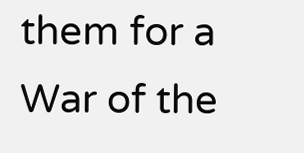them for a War of the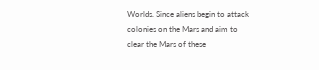Worlds. Since aliens begin to attack colonies on the Mars and aim to clear the Mars of these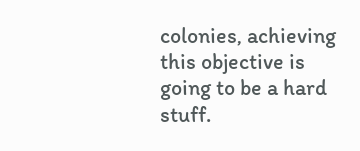colonies, achieving this objective is going to be a hard stuff.